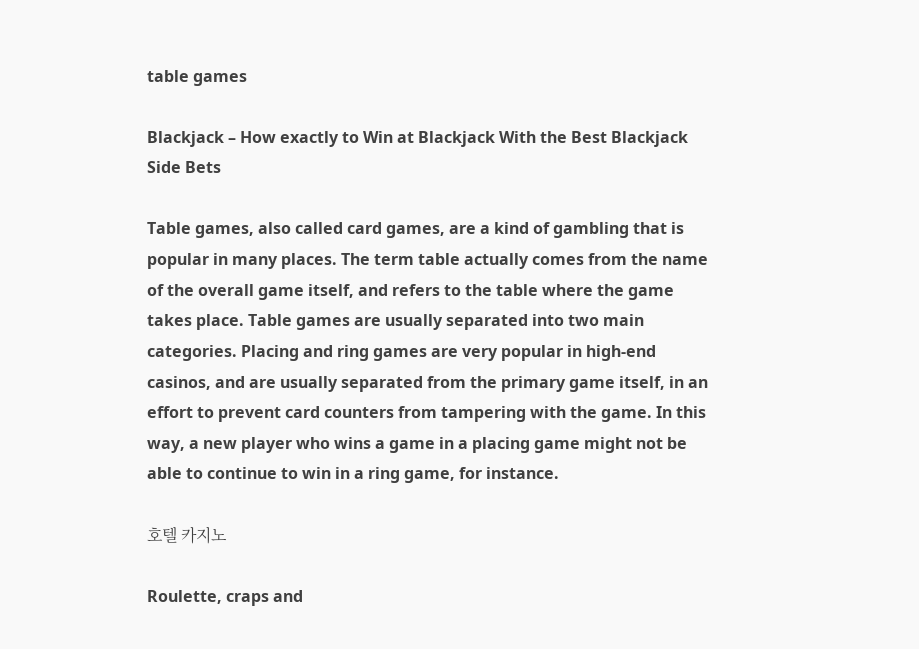table games

Blackjack – How exactly to Win at Blackjack With the Best Blackjack Side Bets

Table games, also called card games, are a kind of gambling that is popular in many places. The term table actually comes from the name of the overall game itself, and refers to the table where the game takes place. Table games are usually separated into two main categories. Placing and ring games are very popular in high-end casinos, and are usually separated from the primary game itself, in an effort to prevent card counters from tampering with the game. In this way, a new player who wins a game in a placing game might not be able to continue to win in a ring game, for instance.

호텔 카지노

Roulette, craps and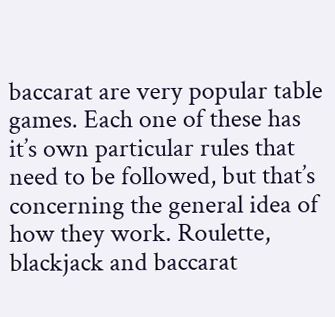baccarat are very popular table games. Each one of these has it’s own particular rules that need to be followed, but that’s concerning the general idea of how they work. Roulette, blackjack and baccarat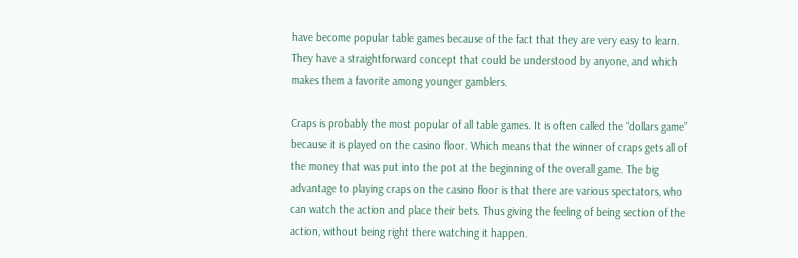have become popular table games because of the fact that they are very easy to learn. They have a straightforward concept that could be understood by anyone, and which makes them a favorite among younger gamblers.

Craps is probably the most popular of all table games. It is often called the “dollars game” because it is played on the casino floor. Which means that the winner of craps gets all of the money that was put into the pot at the beginning of the overall game. The big advantage to playing craps on the casino floor is that there are various spectators, who can watch the action and place their bets. Thus giving the feeling of being section of the action, without being right there watching it happen.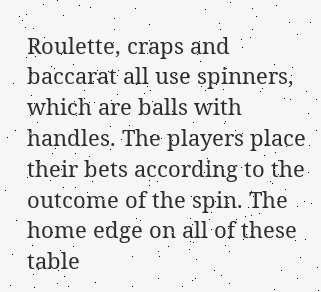Roulette, craps and baccarat all use spinners, which are balls with handles. The players place their bets according to the outcome of the spin. The home edge on all of these table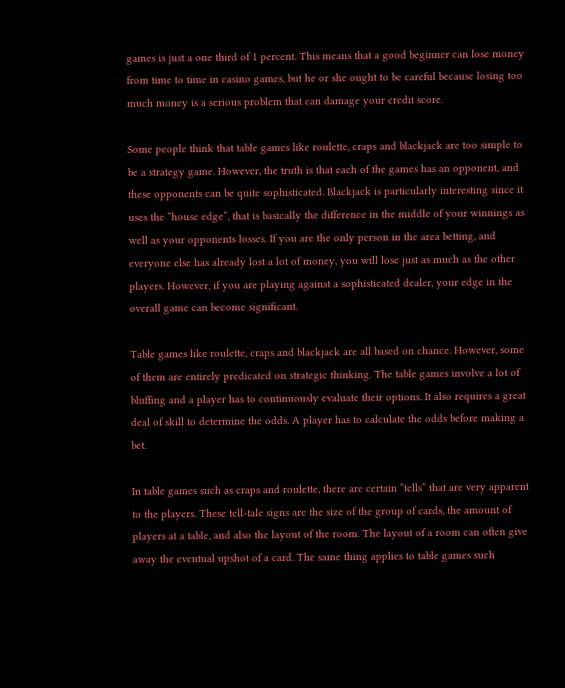games is just a one third of 1 percent. This means that a good beginner can lose money from time to time in casino games, but he or she ought to be careful because losing too much money is a serious problem that can damage your credit score.

Some people think that table games like roulette, craps and blackjack are too simple to be a strategy game. However, the truth is that each of the games has an opponent, and these opponents can be quite sophisticated. Blackjack is particularly interesting since it uses the “house edge”, that is basically the difference in the middle of your winnings as well as your opponents losses. If you are the only person in the area betting, and everyone else has already lost a lot of money, you will lose just as much as the other players. However, if you are playing against a sophisticated dealer, your edge in the overall game can become significant.

Table games like roulette, craps and blackjack are all based on chance. However, some of them are entirely predicated on strategic thinking. The table games involve a lot of bluffing and a player has to continuously evaluate their options. It also requires a great deal of skill to determine the odds. A player has to calculate the odds before making a bet.

In table games such as craps and roulette, there are certain “tells” that are very apparent to the players. These tell-tale signs are the size of the group of cards, the amount of players at a table, and also the layout of the room. The layout of a room can often give away the eventual upshot of a card. The same thing applies to table games such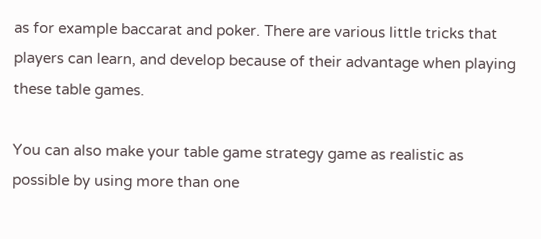as for example baccarat and poker. There are various little tricks that players can learn, and develop because of their advantage when playing these table games.

You can also make your table game strategy game as realistic as possible by using more than one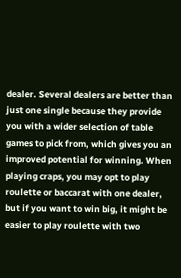dealer. Several dealers are better than just one single because they provide you with a wider selection of table games to pick from, which gives you an improved potential for winning. When playing craps, you may opt to play roulette or baccarat with one dealer, but if you want to win big, it might be easier to play roulette with two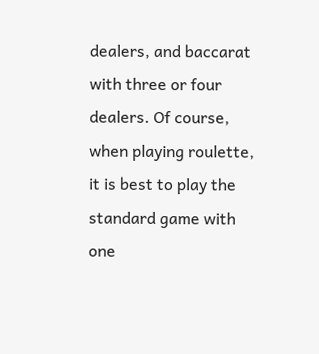dealers, and baccarat with three or four dealers. Of course, when playing roulette, it is best to play the standard game with one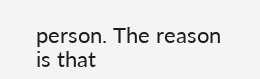person. The reason is that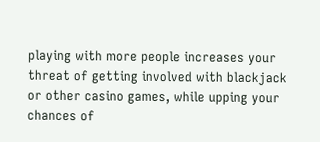playing with more people increases your threat of getting involved with blackjack or other casino games, while upping your chances of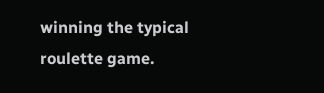winning the typical roulette game.